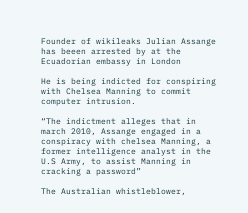Founder of wikileaks Julian Assange has beeen arrested by at the Ecuadorian embassy in London

He is being indicted for conspiring with Chelsea Manning to commit computer intrusion.

“The indictment alleges that in march 2010, Assange engaged in a conspiracy with chelsea Manning, a former intelligence analyst in the U.S Army, to assist Manning in cracking a password”

The Australian whistleblower,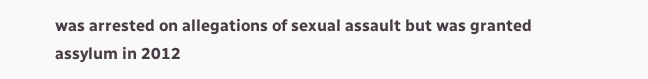was arrested on allegations of sexual assault but was granted assylum in 2012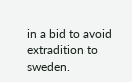in a bid to avoid extradition to sweden.